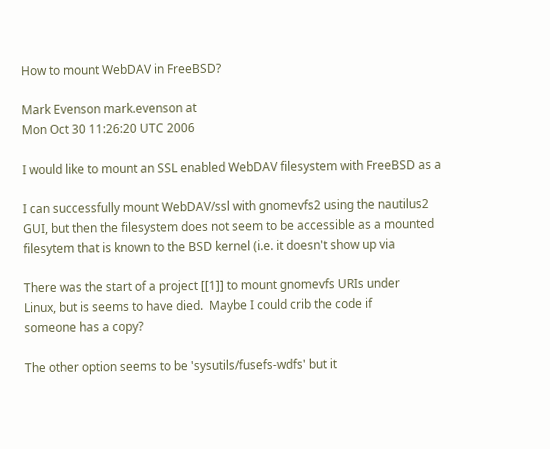How to mount WebDAV in FreeBSD?

Mark Evenson mark.evenson at
Mon Oct 30 11:26:20 UTC 2006

I would like to mount an SSL enabled WebDAV filesystem with FreeBSD as a

I can successfully mount WebDAV/ssl with gnomevfs2 using the nautilus2
GUI, but then the filesystem does not seem to be accessible as a mounted
filesytem that is known to the BSD kernel (i.e. it doesn't show up via

There was the start of a project [[1]] to mount gnomevfs URIs under
Linux, but is seems to have died.  Maybe I could crib the code if
someone has a copy?

The other option seems to be 'sysutils/fusefs-wdfs' but it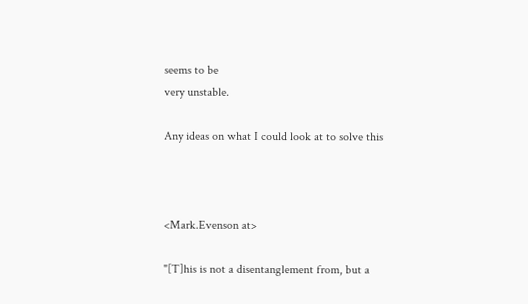seems to be
very unstable.

Any ideas on what I could look at to solve this



<Mark.Evenson at>

"[T]his is not a disentanglement from, but a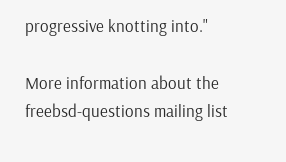progressive knotting into."

More information about the freebsd-questions mailing list